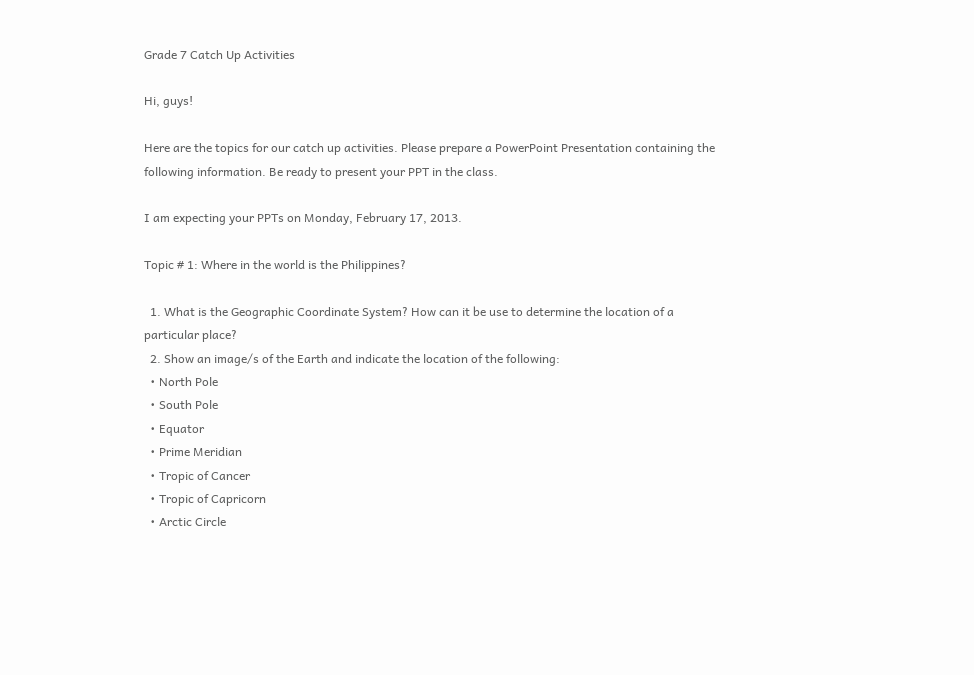Grade 7 Catch Up Activities

Hi, guys!

Here are the topics for our catch up activities. Please prepare a PowerPoint Presentation containing the following information. Be ready to present your PPT in the class.

I am expecting your PPTs on Monday, February 17, 2013.

Topic # 1: Where in the world is the Philippines?

  1. What is the Geographic Coordinate System? How can it be use to determine the location of a particular place?
  2. Show an image/s of the Earth and indicate the location of the following:
  • North Pole
  • South Pole
  • Equator
  • Prime Meridian
  • Tropic of Cancer
  • Tropic of Capricorn
  • Arctic Circle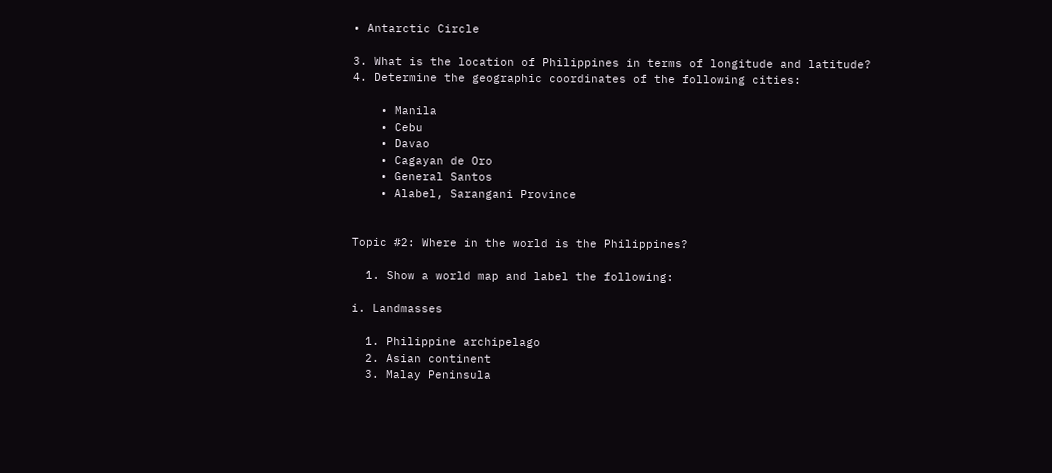• Antarctic Circle

3. What is the location of Philippines in terms of longitude and latitude?
4. Determine the geographic coordinates of the following cities:

    • Manila
    • Cebu
    • Davao
    • Cagayan de Oro
    • General Santos
    • Alabel, Sarangani Province


Topic #2: Where in the world is the Philippines?

  1. Show a world map and label the following:

i. Landmasses

  1. Philippine archipelago
  2. Asian continent
  3. Malay Peninsula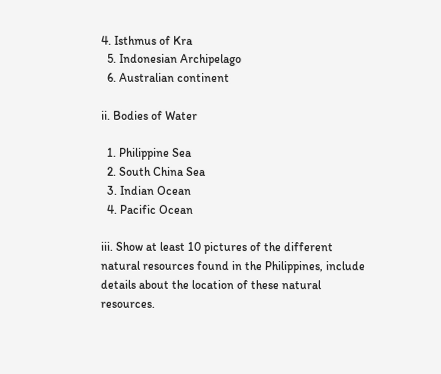4. Isthmus of Kra
  5. Indonesian Archipelago
  6. Australian continent

ii. Bodies of Water

  1. Philippine Sea
  2. South China Sea
  3. Indian Ocean
  4. Pacific Ocean

iii. Show at least 10 pictures of the different natural resources found in the Philippines, include details about the location of these natural resources.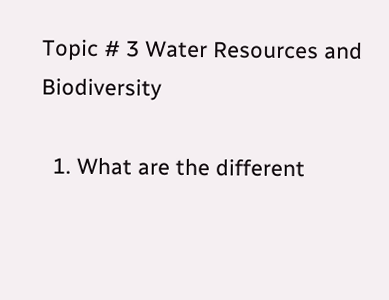Topic # 3 Water Resources and Biodiversity

  1. What are the different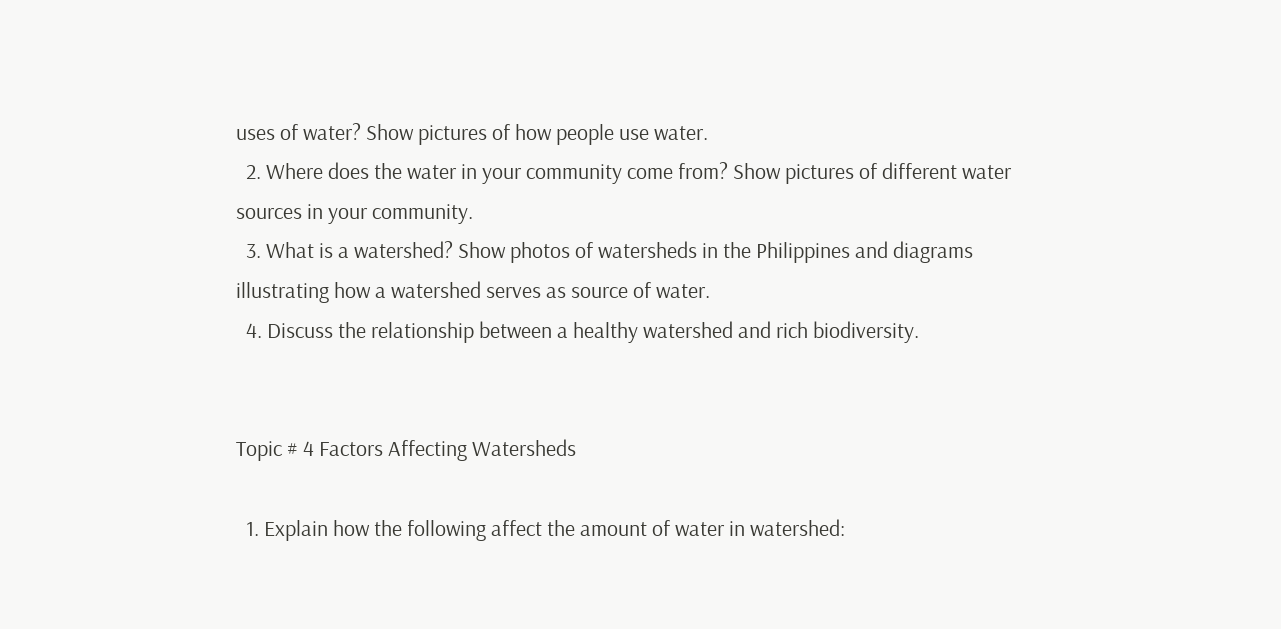uses of water? Show pictures of how people use water.
  2. Where does the water in your community come from? Show pictures of different water sources in your community.
  3. What is a watershed? Show photos of watersheds in the Philippines and diagrams illustrating how a watershed serves as source of water.
  4. Discuss the relationship between a healthy watershed and rich biodiversity.


Topic # 4 Factors Affecting Watersheds

  1. Explain how the following affect the amount of water in watershed: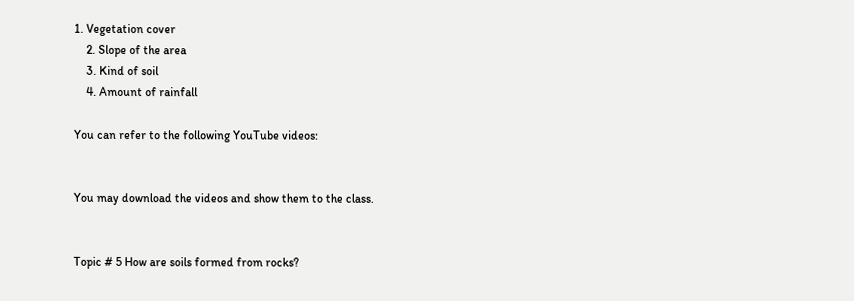1. Vegetation cover
    2. Slope of the area
    3. Kind of soil
    4. Amount of rainfall

You can refer to the following YouTube videos:


You may download the videos and show them to the class.


Topic # 5 How are soils formed from rocks?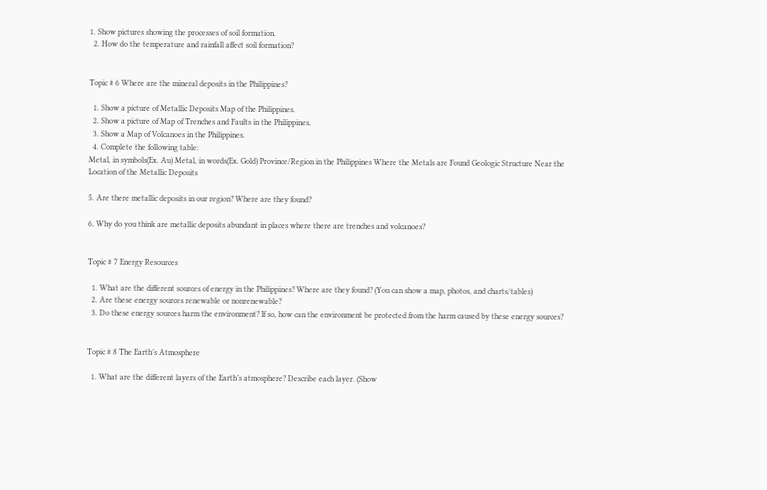1. Show pictures showing the processes of soil formation.
  2. How do the temperature and rainfall affect soil formation?


Topic # 6 Where are the mineral deposits in the Philippines?

  1. Show a picture of Metallic Deposits Map of the Philippines.
  2. Show a picture of Map of Trenches and Faults in the Philippines.
  3. Show a Map of Volcanoes in the Philippines.
  4. Complete the following table:
Metal, in symbols(Ex. Au) Metal, in words(Ex. Gold) Province/Region in the Philippines Where the Metals are Found Geologic Structure Near the Location of the Metallic Deposits

5. Are there metallic deposits in our region? Where are they found?

6. Why do you think are metallic deposits abundant in places where there are trenches and volcanoes?


Topic # 7 Energy Resources

  1. What are the different sources of energy in the Philippines? Where are they found? (You can show a map, photos, and charts/tables)
  2. Are these energy sources renewable or nonrenewable?
  3. Do these energy sources harm the environment? If so, how can the environment be protected from the harm caused by these energy sources?


Topic # 8 The Earth’s Atmosphere

  1. What are the different layers of the Earth’s atmosphere? Describe each layer. (Show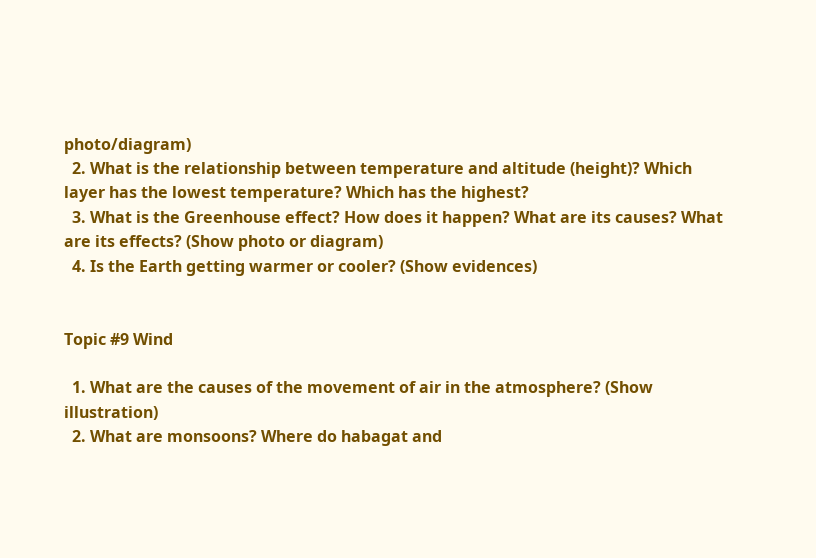photo/diagram)
  2. What is the relationship between temperature and altitude (height)? Which layer has the lowest temperature? Which has the highest?
  3. What is the Greenhouse effect? How does it happen? What are its causes? What are its effects? (Show photo or diagram)
  4. Is the Earth getting warmer or cooler? (Show evidences)


Topic #9 Wind

  1. What are the causes of the movement of air in the atmosphere? (Show illustration)
  2. What are monsoons? Where do habagat and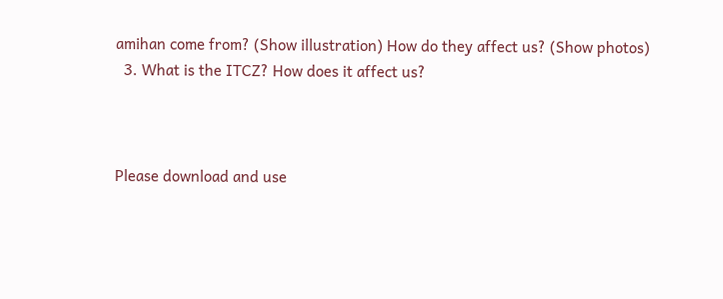amihan come from? (Show illustration) How do they affect us? (Show photos)
  3. What is the ITCZ? How does it affect us?



Please download and use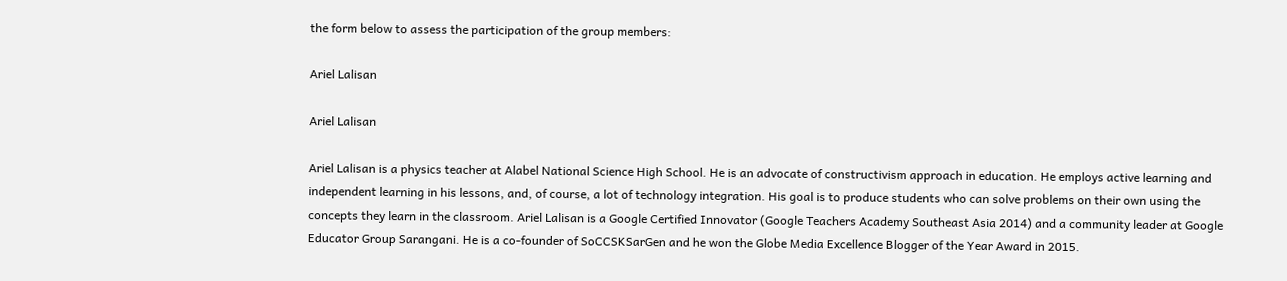the form below to assess the participation of the group members:

Ariel Lalisan

Ariel Lalisan

Ariel Lalisan is a physics teacher at Alabel National Science High School. He is an advocate of constructivism approach in education. He employs active learning and independent learning in his lessons, and, of course, a lot of technology integration. His goal is to produce students who can solve problems on their own using the concepts they learn in the classroom. Ariel Lalisan is a Google Certified Innovator (Google Teachers Academy Southeast Asia 2014) and a community leader at Google Educator Group Sarangani. He is a co-founder of SoCCSKSarGen and he won the Globe Media Excellence Blogger of the Year Award in 2015.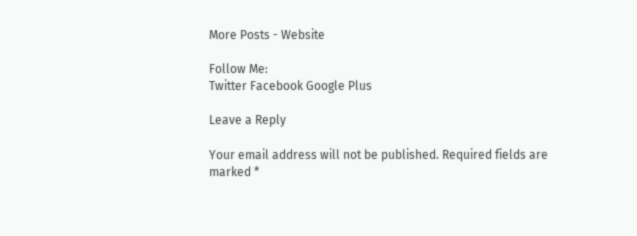More Posts - Website

Follow Me:
Twitter Facebook Google Plus

Leave a Reply

Your email address will not be published. Required fields are marked *